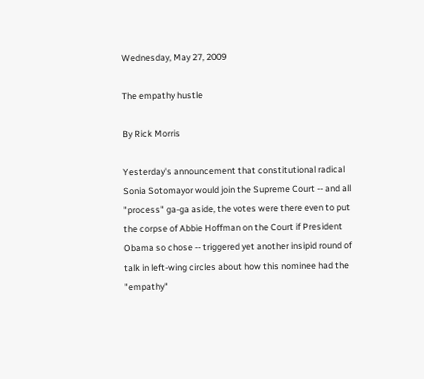Wednesday, May 27, 2009

The empathy hustle

By Rick Morris

Yesterday's announcement that constitutional radical Sonia Sotomayor would join the Supreme Court -- and all "process" ga-ga aside, the votes were there even to put the corpse of Abbie Hoffman on the Court if President Obama so chose -- triggered yet another insipid round of talk in left-wing circles about how this nominee had the "empathy"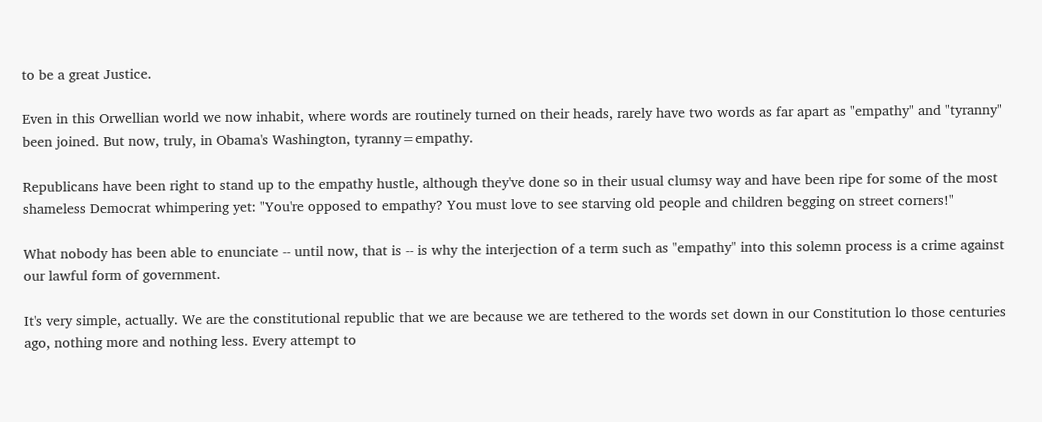to be a great Justice.

Even in this Orwellian world we now inhabit, where words are routinely turned on their heads, rarely have two words as far apart as "empathy" and "tyranny" been joined. But now, truly, in Obama's Washington, tyranny=empathy.

Republicans have been right to stand up to the empathy hustle, although they've done so in their usual clumsy way and have been ripe for some of the most shameless Democrat whimpering yet: "You're opposed to empathy? You must love to see starving old people and children begging on street corners!"

What nobody has been able to enunciate -- until now, that is -- is why the interjection of a term such as "empathy" into this solemn process is a crime against our lawful form of government.

It's very simple, actually. We are the constitutional republic that we are because we are tethered to the words set down in our Constitution lo those centuries ago, nothing more and nothing less. Every attempt to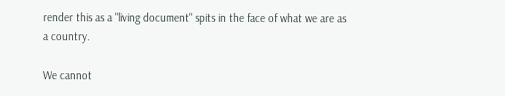render this as a "living document" spits in the face of what we are as a country.

We cannot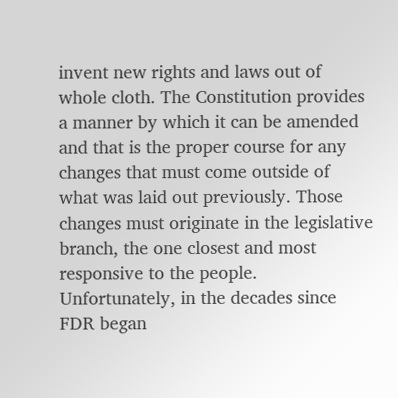invent new rights and laws out of whole cloth. The Constitution provides a manner by which it can be amended and that is the proper course for any changes that must come outside of what was laid out previously. Those changes must originate in the legislative branch, the one closest and most responsive to the people. Unfortunately, in the decades since FDR began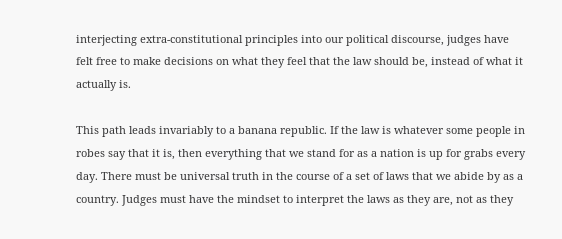interjecting extra-constitutional principles into our political discourse, judges have felt free to make decisions on what they feel that the law should be, instead of what it actually is.

This path leads invariably to a banana republic. If the law is whatever some people in robes say that it is, then everything that we stand for as a nation is up for grabs every day. There must be universal truth in the course of a set of laws that we abide by as a country. Judges must have the mindset to interpret the laws as they are, not as they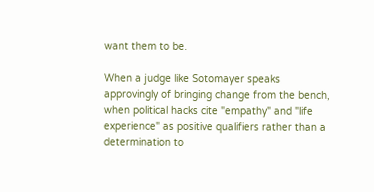want them to be.

When a judge like Sotomayer speaks approvingly of bringing change from the bench, when political hacks cite "empathy" and "life experience" as positive qualifiers rather than a determination to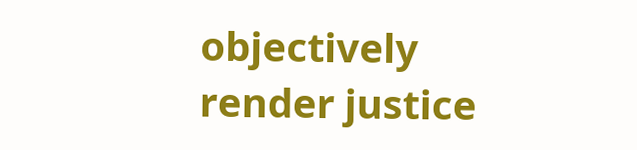objectively render justice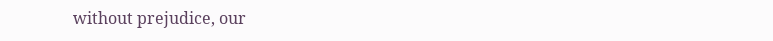without prejudice, our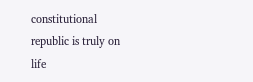constitutional republic is truly on life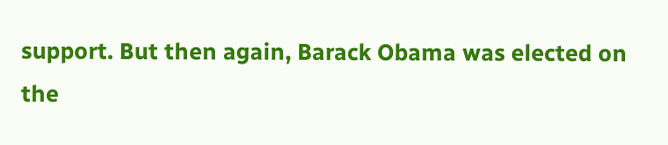support. But then again, Barack Obama was elected on the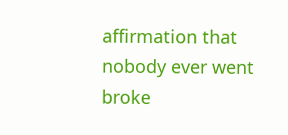affirmation that nobody ever went broke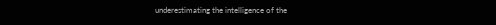underestimating the intelligence of the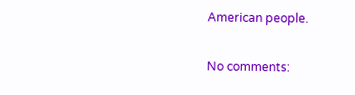American people.

No comments: